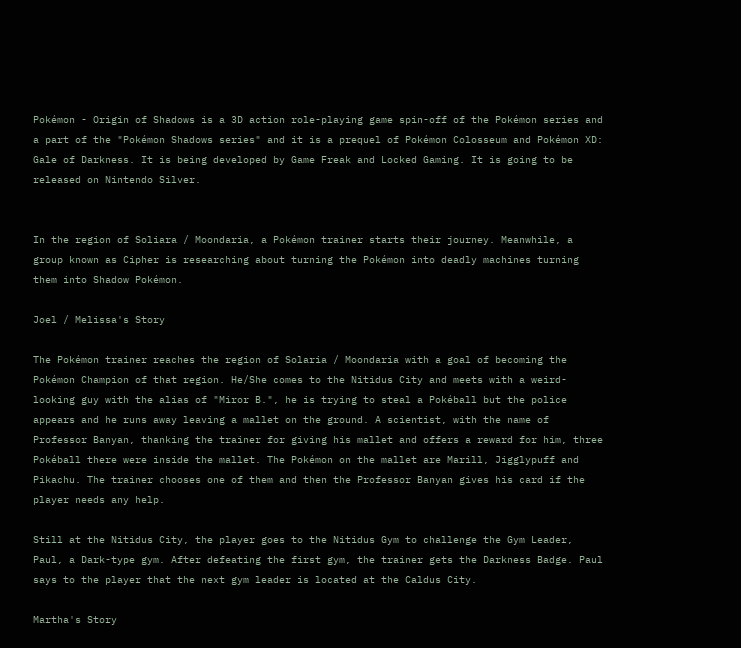Pokémon - Origin of Shadows is a 3D action role-playing game spin-off of the Pokémon series and a part of the "Pokémon Shadows series" and it is a prequel of Pokémon Colosseum and Pokémon XD: Gale of Darkness. It is being developed by Game Freak and Locked Gaming. It is going to be released on Nintendo Silver.


In the region of Soliara / Moondaria, a Pokémon trainer starts their journey. Meanwhile, a group known as Cipher is researching about turning the Pokémon into deadly machines turning them into Shadow Pokémon.

Joel / Melissa's Story

The Pokémon trainer reaches the region of Solaria / Moondaria with a goal of becoming the Pokémon Champion of that region. He/She comes to the Nitidus City and meets with a weird-looking guy with the alias of "Miror B.", he is trying to steal a Pokéball but the police appears and he runs away leaving a mallet on the ground. A scientist, with the name of Professor Banyan, thanking the trainer for giving his mallet and offers a reward for him, three Pokéball there were inside the mallet. The Pokémon on the mallet are Marill, Jigglypuff and Pikachu. The trainer chooses one of them and then the Professor Banyan gives his card if the player needs any help.

Still at the Nitidus City, the player goes to the Nitidus Gym to challenge the Gym Leader, Paul, a Dark-type gym. After defeating the first gym, the trainer gets the Darkness Badge. Paul says to the player that the next gym leader is located at the Caldus City.

Martha's Story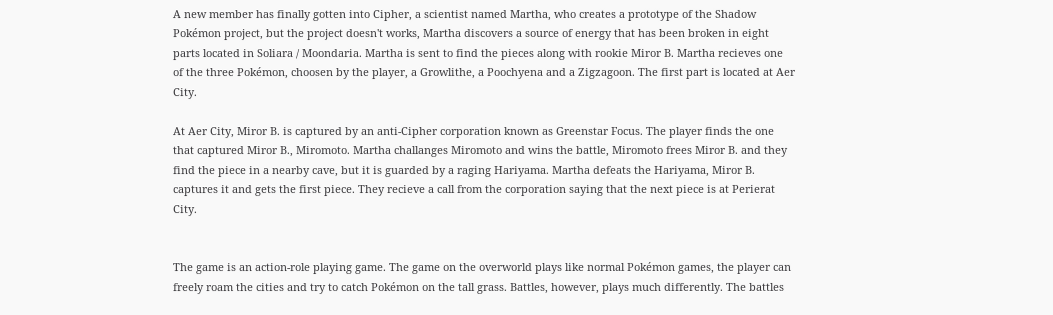A new member has finally gotten into Cipher, a scientist named Martha, who creates a prototype of the Shadow Pokémon project, but the project doesn't works, Martha discovers a source of energy that has been broken in eight parts located in Soliara / Moondaria. Martha is sent to find the pieces along with rookie Miror B. Martha recieves one of the three Pokémon, choosen by the player, a Growlithe, a Poochyena and a Zigzagoon. The first part is located at Aer City.

At Aer City, Miror B. is captured by an anti-Cipher corporation known as Greenstar Focus. The player finds the one that captured Miror B., Miromoto. Martha challanges Miromoto and wins the battle, Miromoto frees Miror B. and they find the piece in a nearby cave, but it is guarded by a raging Hariyama. Martha defeats the Hariyama, Miror B. captures it and gets the first piece. They recieve a call from the corporation saying that the next piece is at Perierat City.


The game is an action-role playing game. The game on the overworld plays like normal Pokémon games, the player can freely roam the cities and try to catch Pokémon on the tall grass. Battles, however, plays much differently. The battles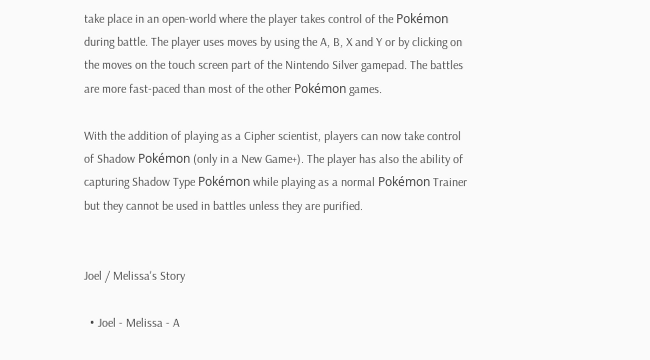take place in an open-world where the player takes control of the Pokémon during battle. The player uses moves by using the A, B, X and Y or by clicking on the moves on the touch screen part of the Nintendo Silver gamepad. The battles are more fast-paced than most of the other Pokémon games.

With the addition of playing as a Cipher scientist, players can now take control of Shadow Pokémon (only in a New Game+). The player has also the ability of capturing Shadow Type Pokémon while playing as a normal Pokémon Trainer but they cannot be used in battles unless they are purified.


Joel / Melissa's Story

  • Joel - Melissa - A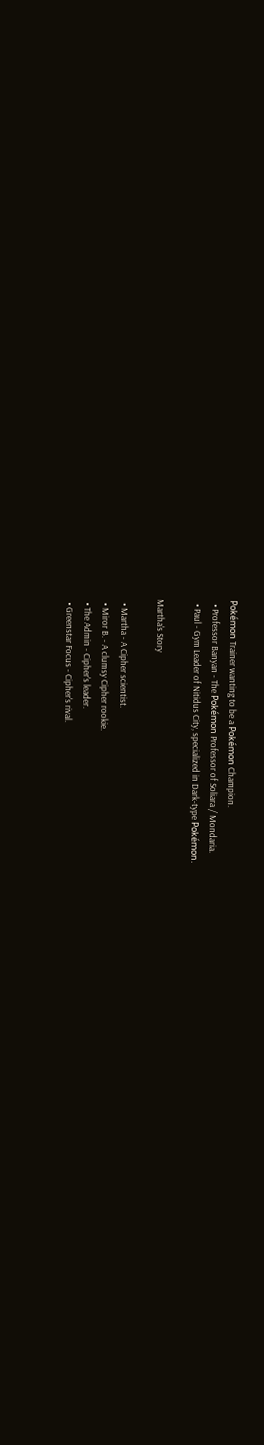Pokémon Trainer wanting to be a Pokémon Champion.
  • Professor Banyan - The Pokémon Professor of Soliara / Mondaria.
  • Paul - Gym Leader of Nitidus City, specialized in Dark-type Pokémon.

Martha's Story

  • Martha - A Cipher scientist.
  • Miror B. - A clumsy Cipher rookie.
  • The Admin - Cipher's leader.
  • Greenstar Focus - Cipher's rival.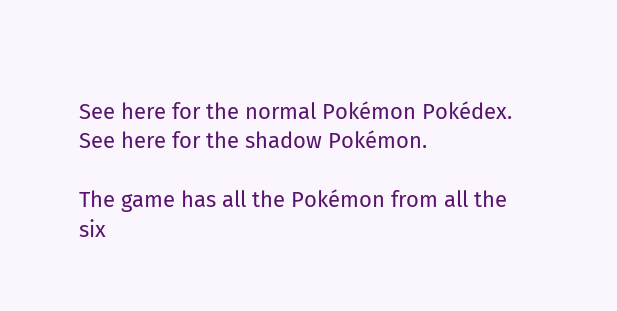See here for the normal Pokémon Pokédex.
See here for the shadow Pokémon.

The game has all the Pokémon from all the six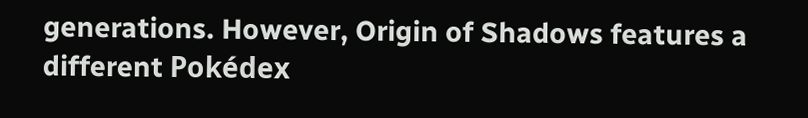generations. However, Origin of Shadows features a different Pokédex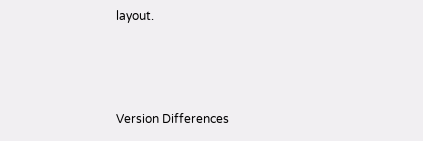layout.



Version Differences